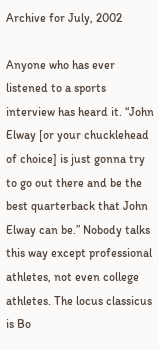Archive for July, 2002

Anyone who has ever listened to a sports interview has heard it. “John Elway [or your chucklehead of choice] is just gonna try to go out there and be the best quarterback that John Elway can be.” Nobody talks this way except professional athletes, not even college athletes. The locus classicus is Bo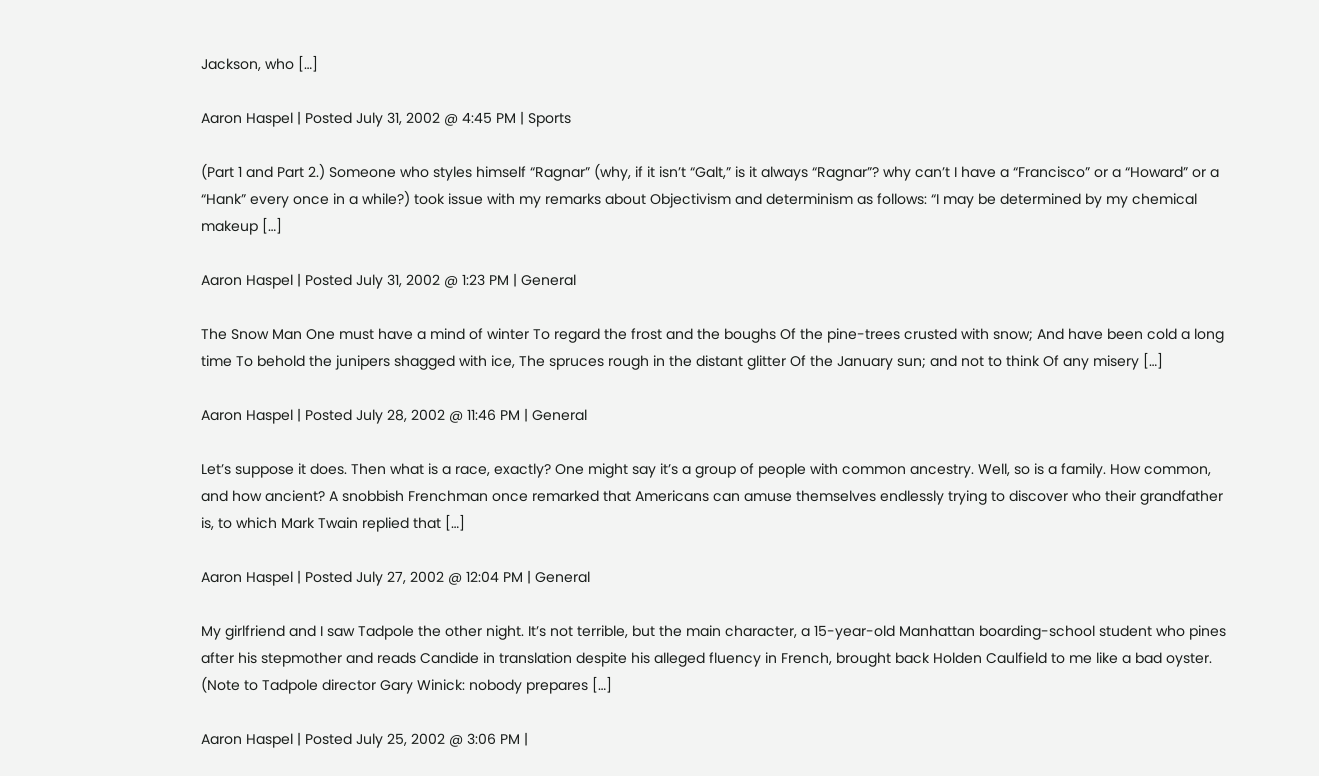Jackson, who […]

Aaron Haspel | Posted July 31, 2002 @ 4:45 PM | Sports

(Part 1 and Part 2.) Someone who styles himself “Ragnar” (why, if it isn’t “Galt,” is it always “Ragnar”? why can’t I have a “Francisco” or a “Howard” or a “Hank” every once in a while?) took issue with my remarks about Objectivism and determinism as follows: “I may be determined by my chemical makeup […]

Aaron Haspel | Posted July 31, 2002 @ 1:23 PM | General

The Snow Man One must have a mind of winter To regard the frost and the boughs Of the pine-trees crusted with snow; And have been cold a long time To behold the junipers shagged with ice, The spruces rough in the distant glitter Of the January sun; and not to think Of any misery […]

Aaron Haspel | Posted July 28, 2002 @ 11:46 PM | General

Let’s suppose it does. Then what is a race, exactly? One might say it’s a group of people with common ancestry. Well, so is a family. How common, and how ancient? A snobbish Frenchman once remarked that Americans can amuse themselves endlessly trying to discover who their grandfather is, to which Mark Twain replied that […]

Aaron Haspel | Posted July 27, 2002 @ 12:04 PM | General

My girlfriend and I saw Tadpole the other night. It’s not terrible, but the main character, a 15-year-old Manhattan boarding-school student who pines after his stepmother and reads Candide in translation despite his alleged fluency in French, brought back Holden Caulfield to me like a bad oyster. (Note to Tadpole director Gary Winick: nobody prepares […]

Aaron Haspel | Posted July 25, 2002 @ 3:06 PM |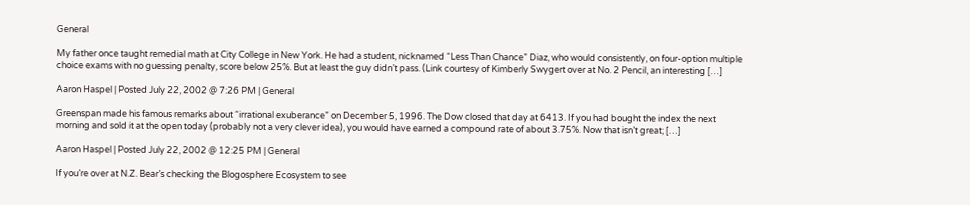General

My father once taught remedial math at City College in New York. He had a student, nicknamed “Less Than Chance” Diaz, who would consistently, on four-option multiple choice exams with no guessing penalty, score below 25%. But at least the guy didn’t pass. (Link courtesy of Kimberly Swygert over at No. 2 Pencil, an interesting […]

Aaron Haspel | Posted July 22, 2002 @ 7:26 PM | General

Greenspan made his famous remarks about “irrational exuberance” on December 5, 1996. The Dow closed that day at 6413. If you had bought the index the next morning and sold it at the open today (probably not a very clever idea), you would have earned a compound rate of about 3.75%. Now that isn’t great; […]

Aaron Haspel | Posted July 22, 2002 @ 12:25 PM | General

If you’re over at N.Z. Bear’s checking the Blogosphere Ecosystem to see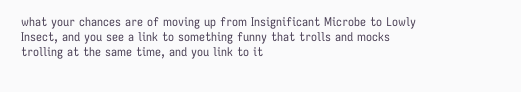what your chances are of moving up from Insignificant Microbe to Lowly Insect, and you see a link to something funny that trolls and mocks trolling at the same time, and you link to it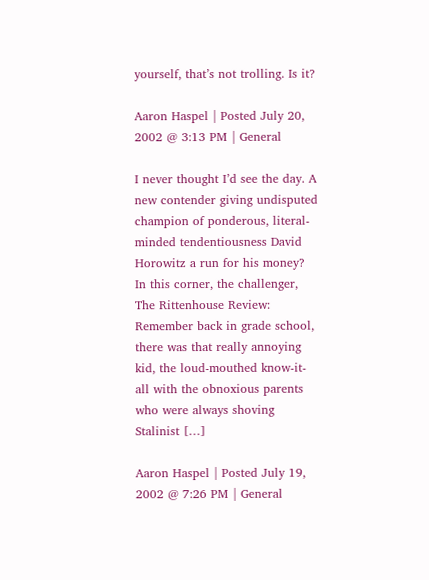yourself, that’s not trolling. Is it?

Aaron Haspel | Posted July 20, 2002 @ 3:13 PM | General

I never thought I’d see the day. A new contender giving undisputed champion of ponderous, literal-minded tendentiousness David Horowitz a run for his money? In this corner, the challenger, The Rittenhouse Review: Remember back in grade school, there was that really annoying kid, the loud-mouthed know-it-all with the obnoxious parents who were always shoving Stalinist […]

Aaron Haspel | Posted July 19, 2002 @ 7:26 PM | General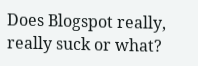Does Blogspot really, really suck or what?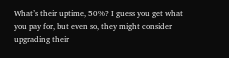What’s their uptime, 50%? I guess you get what you pay for, but even so, they might consider upgrading their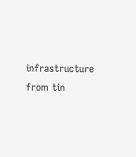infrastructure from tin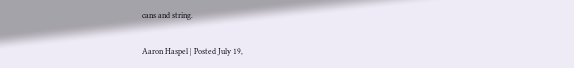cans and string.

Aaron Haspel | Posted July 19,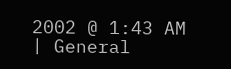2002 @ 1:43 AM | General